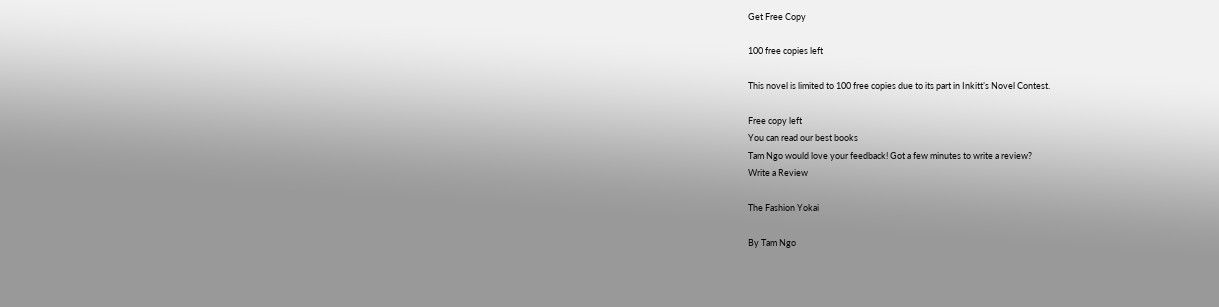Get Free Copy

100 free copies left

This novel is limited to 100 free copies due to its part in Inkitt’s Novel Contest.

Free copy left
You can read our best books
Tam Ngo would love your feedback! Got a few minutes to write a review?
Write a Review

The Fashion Yokai

By Tam Ngo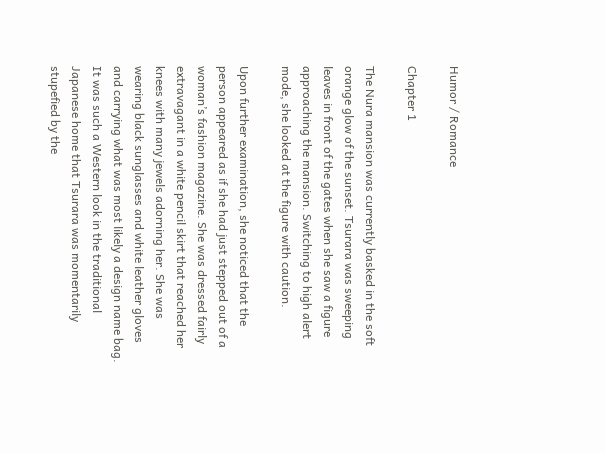Humor / Romance

Chapter 1

The Nura mansion was currently basked in the soft orange glow of the sunset. Tsurara was sweeping leaves in front of the gates when she saw a figure approaching the mansion. Switching to high alert mode, she looked at the figure with caution.

Upon further examination, she noticed that the person appeared as if she had just stepped out of a woman’s fashion magazine. She was dressed fairly extravagant in a white pencil skirt that reached her knees with many jewels adorning her. She was wearing black sunglasses and white leather gloves and carrying what was most likely a design name bag. It was such a Western look in the traditional Japanese home that Tsurara was momentarily stupefied by the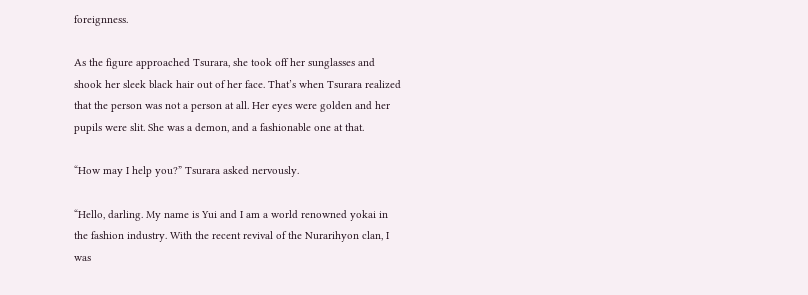foreignness.

As the figure approached Tsurara, she took off her sunglasses and shook her sleek black hair out of her face. That’s when Tsurara realized that the person was not a person at all. Her eyes were golden and her pupils were slit. She was a demon, and a fashionable one at that.

“How may I help you?” Tsurara asked nervously.

“Hello, darling. My name is Yui and I am a world renowned yokai in the fashion industry. With the recent revival of the Nurarihyon clan, I was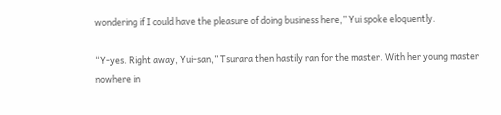wondering if I could have the pleasure of doing business here,” Yui spoke eloquently.

“Y-yes. Right away, Yui-san,” Tsurara then hastily ran for the master. With her young master nowhere in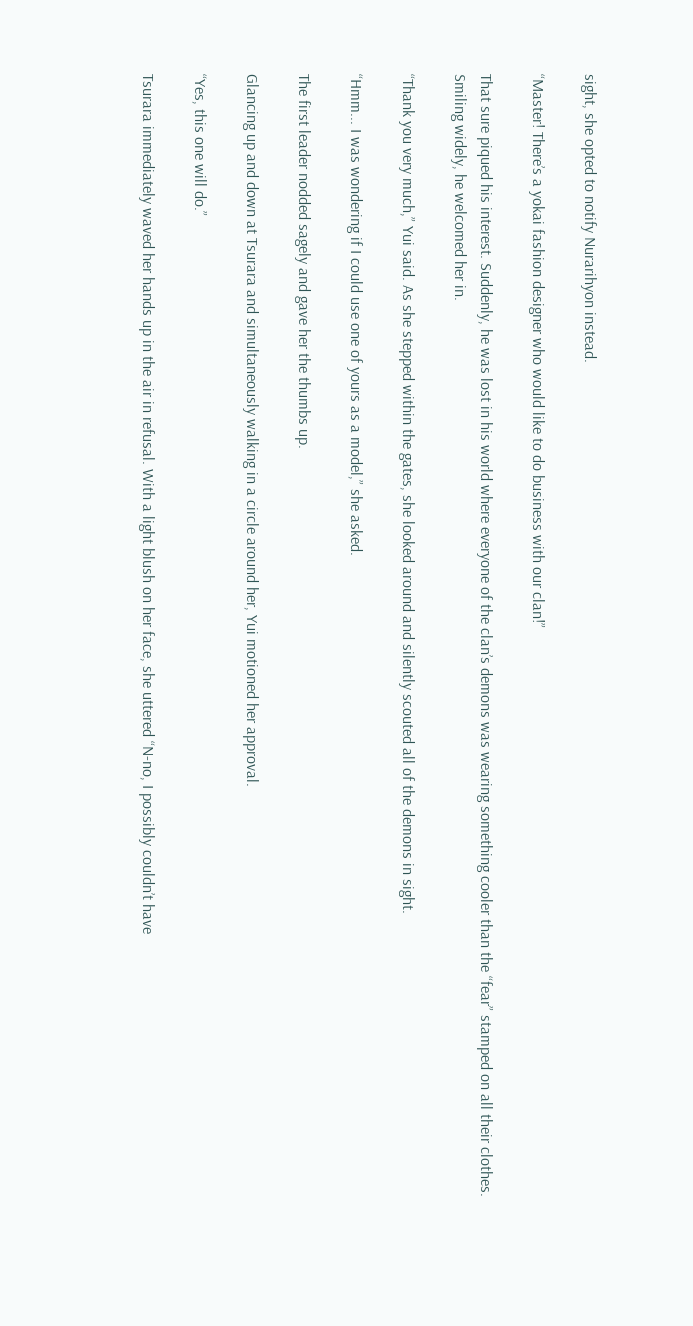sight, she opted to notify Nurarihyon instead.

“Master! There’s a yokai fashion designer who would like to do business with our clan!”

That sure piqued his interest. Suddenly, he was lost in his world where everyone of the clan’s demons was wearing something cooler than the “fear” stamped on all their clothes. Smiling widely, he welcomed her in.

“Thank you very much,” Yui said. As she stepped within the gates, she looked around and silently scouted all of the demons in sight.

“Hmm... I was wondering if I could use one of yours as a model,” she asked.

The first leader nodded sagely and gave her the thumbs up.

Glancing up and down at Tsurara and simultaneously walking in a circle around her, Yui motioned her approval.

“Yes, this one will do.”

Tsurara immediately waved her hands up in the air in refusal. With a light blush on her face, she uttered “N-no, I possibly couldn’t have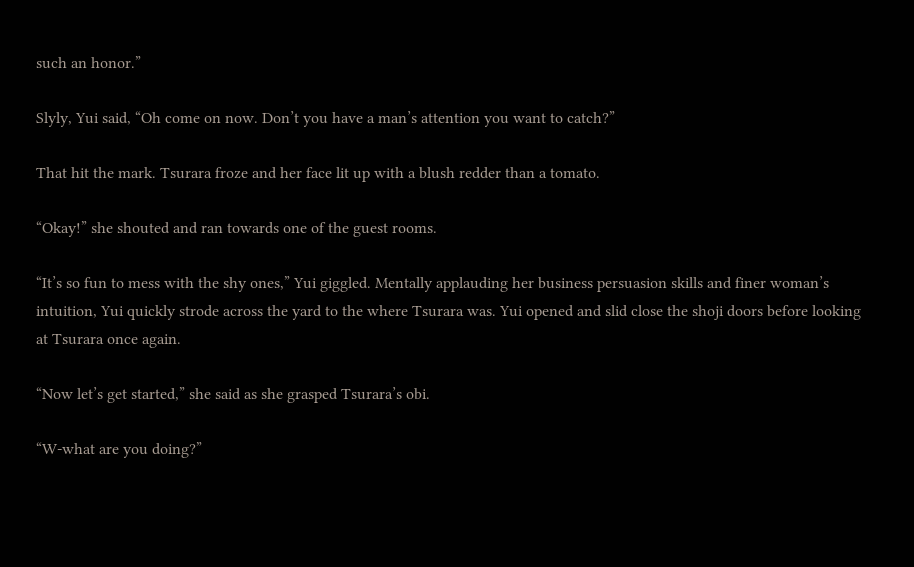such an honor.”

Slyly, Yui said, “Oh come on now. Don’t you have a man’s attention you want to catch?”

That hit the mark. Tsurara froze and her face lit up with a blush redder than a tomato.

“Okay!” she shouted and ran towards one of the guest rooms.

“It’s so fun to mess with the shy ones,” Yui giggled. Mentally applauding her business persuasion skills and finer woman’s intuition, Yui quickly strode across the yard to the where Tsurara was. Yui opened and slid close the shoji doors before looking at Tsurara once again.

“Now let’s get started,” she said as she grasped Tsurara’s obi.

“W-what are you doing?”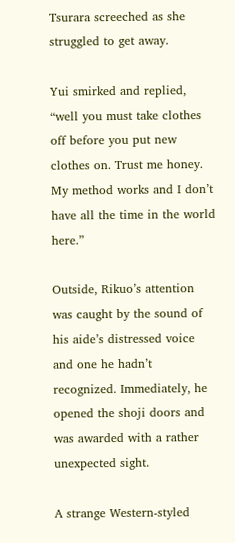Tsurara screeched as she struggled to get away.

Yui smirked and replied, “well you must take clothes off before you put new clothes on. Trust me honey. My method works and I don’t have all the time in the world here.”

Outside, Rikuo’s attention was caught by the sound of his aide’s distressed voice and one he hadn’t recognized. Immediately, he opened the shoji doors and was awarded with a rather unexpected sight.

A strange Western-styled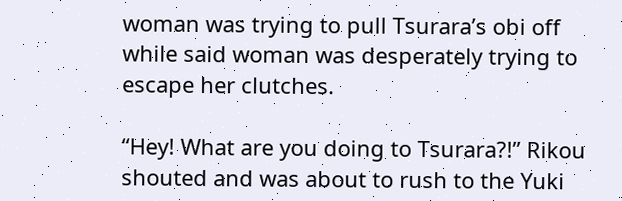woman was trying to pull Tsurara’s obi off while said woman was desperately trying to escape her clutches.

“Hey! What are you doing to Tsurara?!” Rikou shouted and was about to rush to the Yuki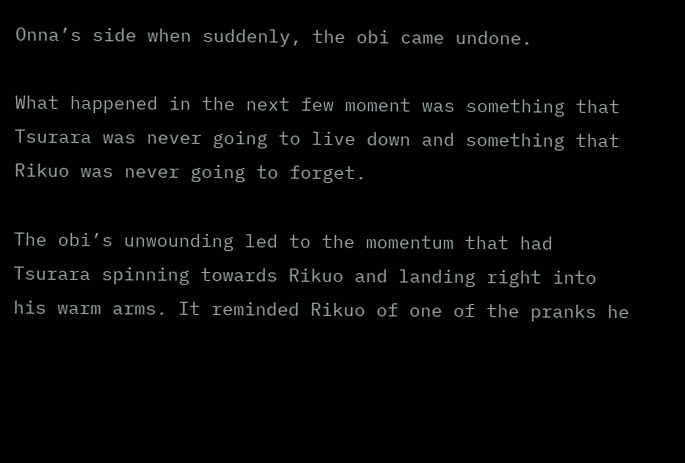Onna’s side when suddenly, the obi came undone.

What happened in the next few moment was something that Tsurara was never going to live down and something that Rikuo was never going to forget.

The obi’s unwounding led to the momentum that had Tsurara spinning towards Rikuo and landing right into his warm arms. It reminded Rikuo of one of the pranks he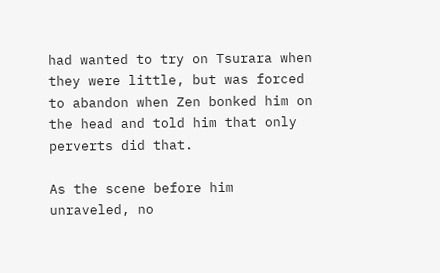had wanted to try on Tsurara when they were little, but was forced to abandon when Zen bonked him on the head and told him that only perverts did that.

As the scene before him unraveled, no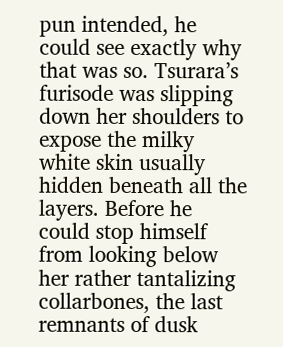pun intended, he could see exactly why that was so. Tsurara’s furisode was slipping down her shoulders to expose the milky white skin usually hidden beneath all the layers. Before he could stop himself from looking below her rather tantalizing collarbones, the last remnants of dusk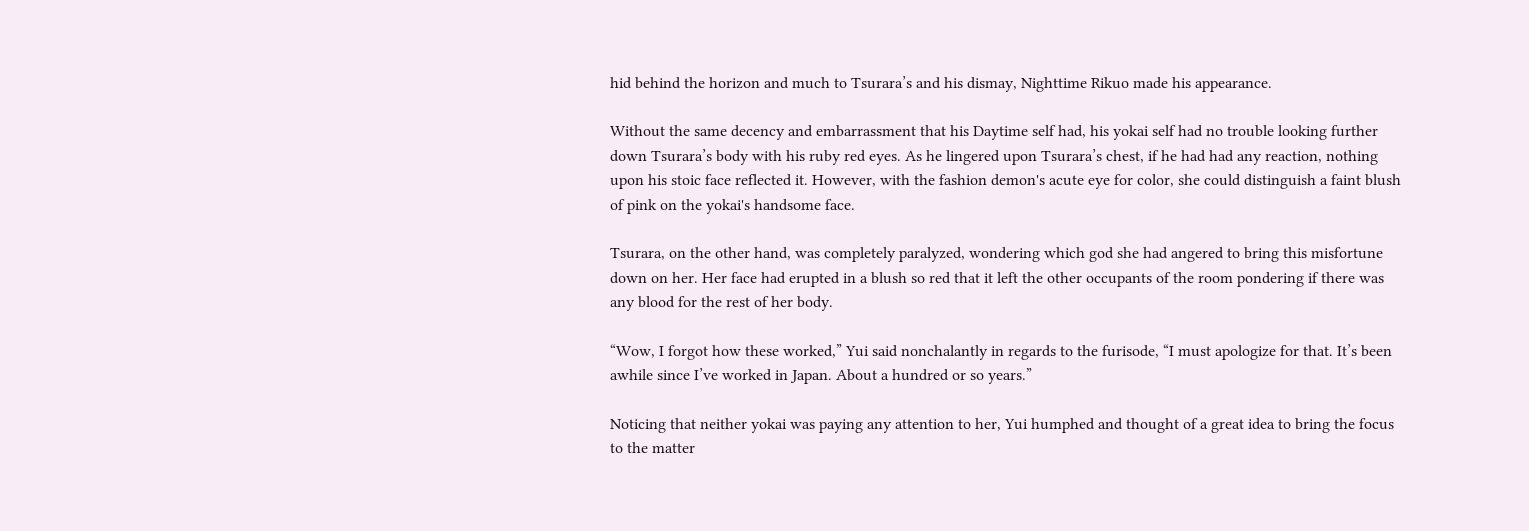hid behind the horizon and much to Tsurara’s and his dismay, Nighttime Rikuo made his appearance.

Without the same decency and embarrassment that his Daytime self had, his yokai self had no trouble looking further down Tsurara’s body with his ruby red eyes. As he lingered upon Tsurara’s chest, if he had had any reaction, nothing upon his stoic face reflected it. However, with the fashion demon's acute eye for color, she could distinguish a faint blush of pink on the yokai's handsome face.

Tsurara, on the other hand, was completely paralyzed, wondering which god she had angered to bring this misfortune down on her. Her face had erupted in a blush so red that it left the other occupants of the room pondering if there was any blood for the rest of her body.

“Wow, I forgot how these worked,” Yui said nonchalantly in regards to the furisode, “I must apologize for that. It’s been awhile since I’ve worked in Japan. About a hundred or so years.”

Noticing that neither yokai was paying any attention to her, Yui humphed and thought of a great idea to bring the focus to the matter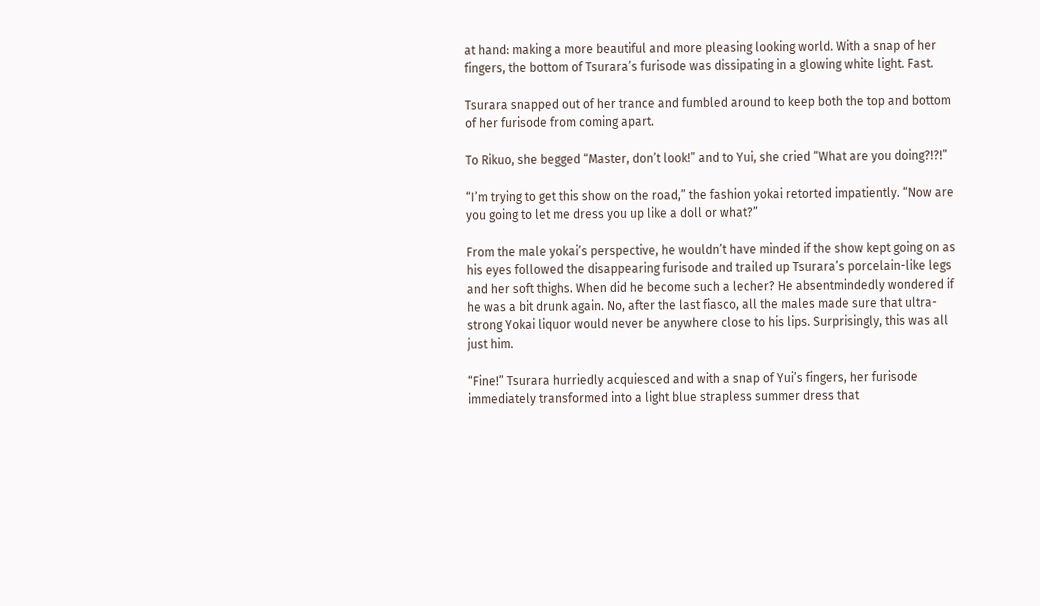at hand: making a more beautiful and more pleasing looking world. With a snap of her fingers, the bottom of Tsurara’s furisode was dissipating in a glowing white light. Fast.

Tsurara snapped out of her trance and fumbled around to keep both the top and bottom of her furisode from coming apart.

To Rikuo, she begged “Master, don’t look!” and to Yui, she cried “What are you doing?!?!”

“I’m trying to get this show on the road,” the fashion yokai retorted impatiently. “Now are you going to let me dress you up like a doll or what?”

From the male yokai’s perspective, he wouldn’t have minded if the show kept going on as his eyes followed the disappearing furisode and trailed up Tsurara’s porcelain-like legs and her soft thighs. When did he become such a lecher? He absentmindedly wondered if he was a bit drunk again. No, after the last fiasco, all the males made sure that ultra-strong Yokai liquor would never be anywhere close to his lips. Surprisingly, this was all just him.

“Fine!” Tsurara hurriedly acquiesced and with a snap of Yui’s fingers, her furisode immediately transformed into a light blue strapless summer dress that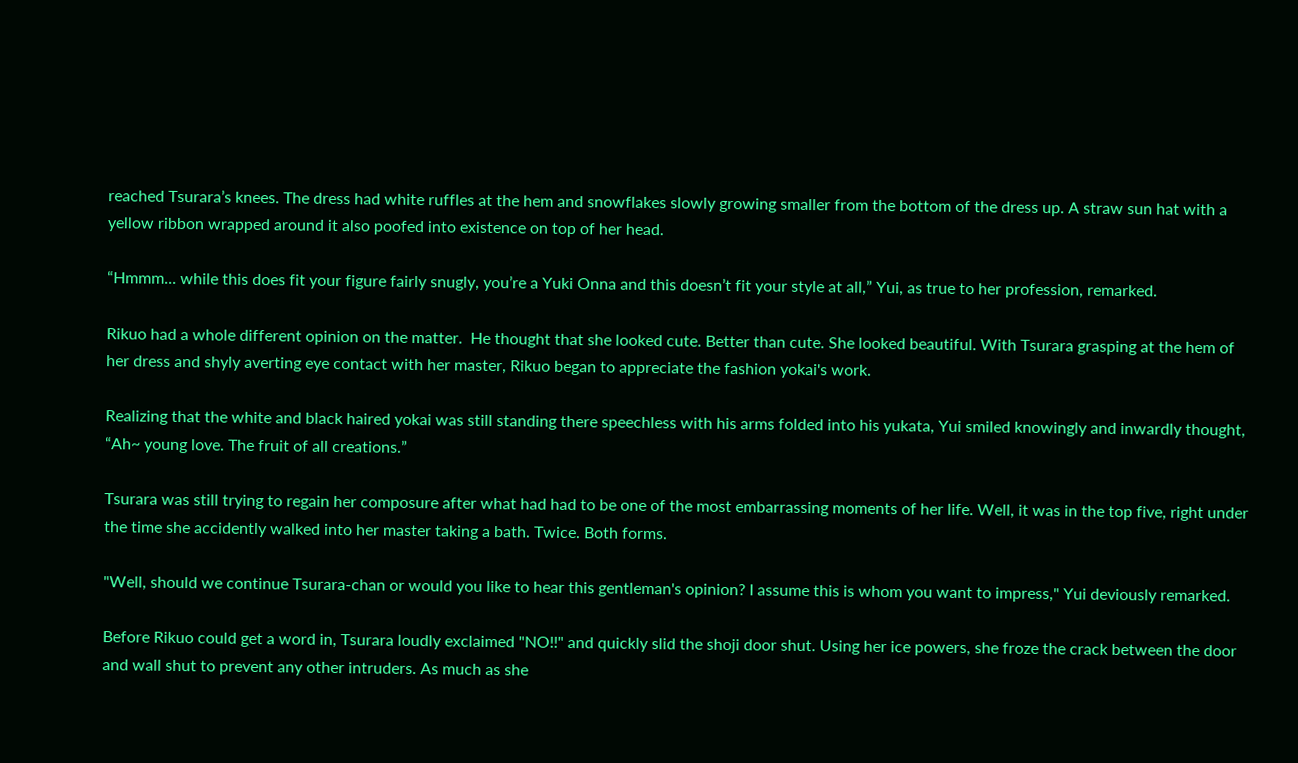reached Tsurara’s knees. The dress had white ruffles at the hem and snowflakes slowly growing smaller from the bottom of the dress up. A straw sun hat with a yellow ribbon wrapped around it also poofed into existence on top of her head.

“Hmmm... while this does fit your figure fairly snugly, you’re a Yuki Onna and this doesn’t fit your style at all,” Yui, as true to her profession, remarked.

Rikuo had a whole different opinion on the matter.  He thought that she looked cute. Better than cute. She looked beautiful. With Tsurara grasping at the hem of her dress and shyly averting eye contact with her master, Rikuo began to appreciate the fashion yokai's work.

Realizing that the white and black haired yokai was still standing there speechless with his arms folded into his yukata, Yui smiled knowingly and inwardly thought, “Ah~ young love. The fruit of all creations.”

Tsurara was still trying to regain her composure after what had had to be one of the most embarrassing moments of her life. Well, it was in the top five, right under the time she accidently walked into her master taking a bath. Twice. Both forms.

"Well, should we continue Tsurara-chan or would you like to hear this gentleman's opinion? I assume this is whom you want to impress," Yui deviously remarked.

Before Rikuo could get a word in, Tsurara loudly exclaimed "NO!!" and quickly slid the shoji door shut. Using her ice powers, she froze the crack between the door and wall shut to prevent any other intruders. As much as she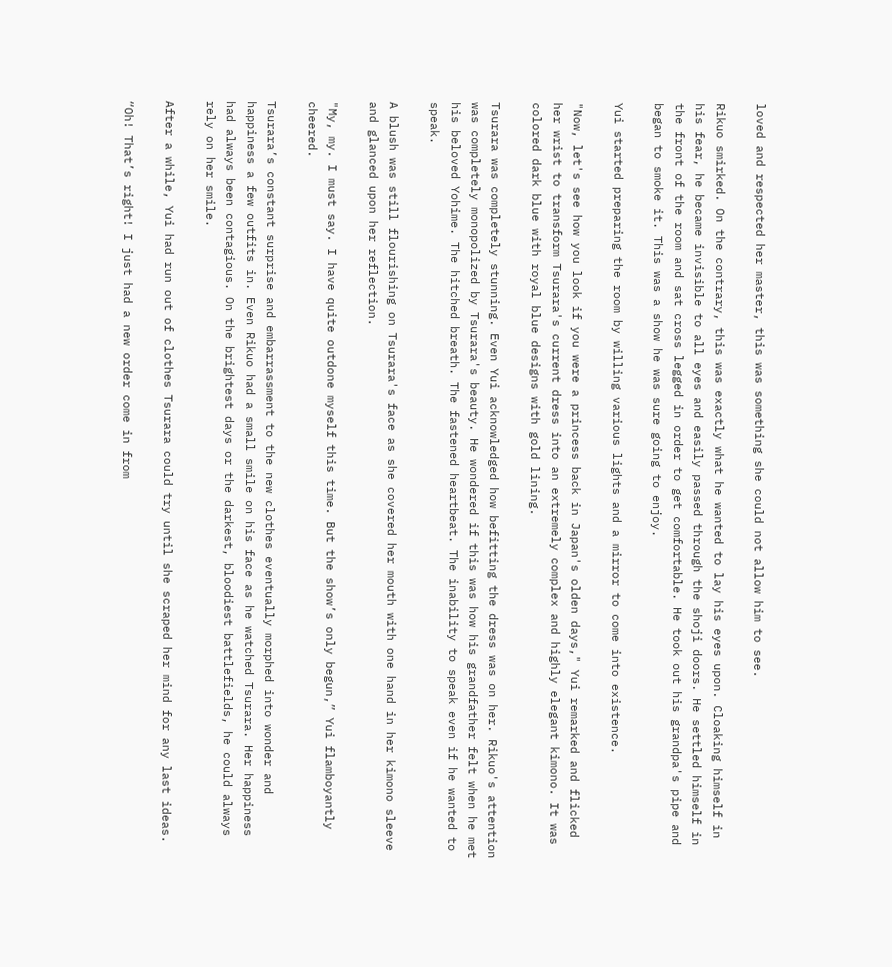loved and respected her master, this was something she could not allow him to see.

Rikuo smirked. On the contrary, this was exactly what he wanted to lay his eyes upon. Cloaking himself in his fear, he became invisible to all eyes and easily passed through the shoji doors. He settled himself in the front of the room and sat cross legged in order to get comfortable. He took out his grandpa's pipe and began to smoke it. This was a show he was sure going to enjoy.

Yui started preparing the room by willing various lights and a mirror to come into existence.

"Now, let's see how you look if you were a princess back in Japan's olden days," Yui remarked and flicked her wrist to transform Tsurara's current dress into an extremely complex and highly elegant kimono. It was colored dark blue with royal blue designs with gold lining.

Tsurara was completely stunning. Even Yui acknowledged how befitting the dress was on her. Rikuo's attention was completely monopolized by Tsurara's beauty. He wondered if this was how his grandfather felt when he met his beloved Yohime. The hitched breath. The fastened heartbeat. The inability to speak even if he wanted to speak.

A blush was still flourishing on Tsurara's face as she covered her mouth with one hand in her kimono sleeve and glanced upon her reflection.

"My, my. I must say. I have quite outdone myself this time. But the show’s only begun,” Yui flamboyantly cheered.

Tsurara’s constant surprise and embarrassment to the new clothes eventually morphed into wonder and happiness a few outfits in. Even Rikuo had a small smile on his face as he watched Tsurara. Her happiness had always been contagious. On the brightest days or the darkest, bloodiest battlefields, he could always rely on her smile.

After a while, Yui had run out of clothes Tsurara could try until she scraped her mind for any last ideas.

“Oh! That’s right! I just had a new order come in from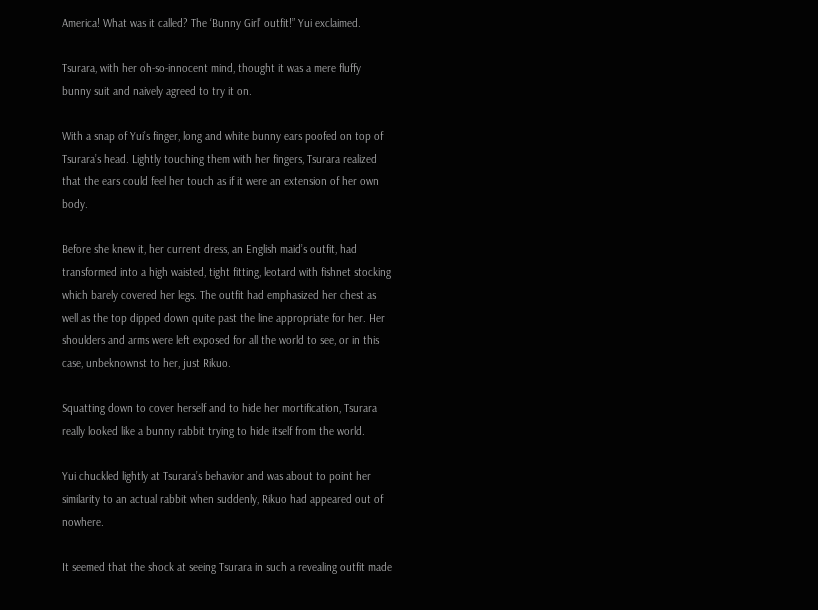America! What was it called? The ‘Bunny Girl’ outfit!” Yui exclaimed.

Tsurara, with her oh-so-innocent mind, thought it was a mere fluffy bunny suit and naively agreed to try it on.

With a snap of Yui’s finger, long and white bunny ears poofed on top of Tsurara’s head. Lightly touching them with her fingers, Tsurara realized that the ears could feel her touch as if it were an extension of her own body.

Before she knew it, her current dress, an English maid’s outfit, had transformed into a high waisted, tight fitting, leotard with fishnet stocking which barely covered her legs. The outfit had emphasized her chest as well as the top dipped down quite past the line appropriate for her. Her shoulders and arms were left exposed for all the world to see, or in this case, unbeknownst to her, just Rikuo.

Squatting down to cover herself and to hide her mortification, Tsurara really looked like a bunny rabbit trying to hide itself from the world.

Yui chuckled lightly at Tsurara’s behavior and was about to point her similarity to an actual rabbit when suddenly, Rikuo had appeared out of nowhere.

It seemed that the shock at seeing Tsurara in such a revealing outfit made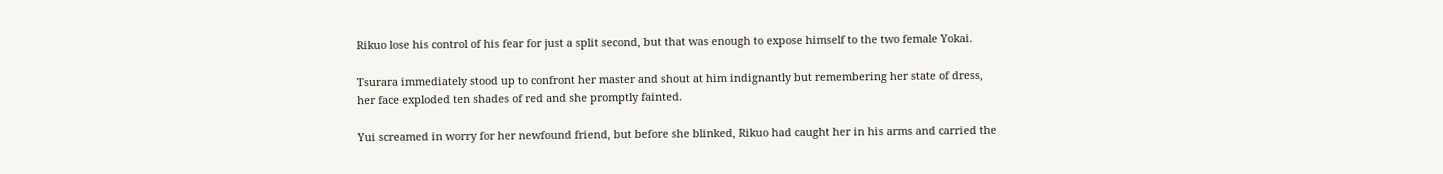Rikuo lose his control of his fear for just a split second, but that was enough to expose himself to the two female Yokai.

Tsurara immediately stood up to confront her master and shout at him indignantly but remembering her state of dress, her face exploded ten shades of red and she promptly fainted.

Yui screamed in worry for her newfound friend, but before she blinked, Rikuo had caught her in his arms and carried the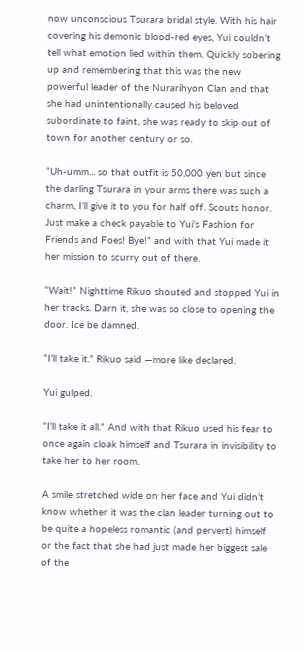now unconscious Tsurara bridal style. With his hair covering his demonic blood-red eyes, Yui couldn’t tell what emotion lied within them. Quickly sobering up and remembering that this was the new powerful leader of the Nurarihyon Clan and that she had unintentionally caused his beloved subordinate to faint, she was ready to skip out of town for another century or so.

“Uh-umm... so that outfit is 50,000 yen but since the darling Tsurara in your arms there was such a charm, I’ll give it to you for half off. Scouts honor. Just make a check payable to Yui’s Fashion for Friends and Foes! Bye!” and with that Yui made it her mission to scurry out of there.

“Wait!” Nighttime Rikuo shouted and stopped Yui in her tracks. Darn it, she was so close to opening the door. Ice be damned.

“I’ll take it.” Rikuo said —more like declared.

Yui gulped.

“I’ll take it all.” And with that Rikuo used his fear to once again cloak himself and Tsurara in invisibility to take her to her room.

A smile stretched wide on her face and Yui didn’t know whether it was the clan leader turning out to be quite a hopeless romantic (and pervert) himself or the fact that she had just made her biggest sale of the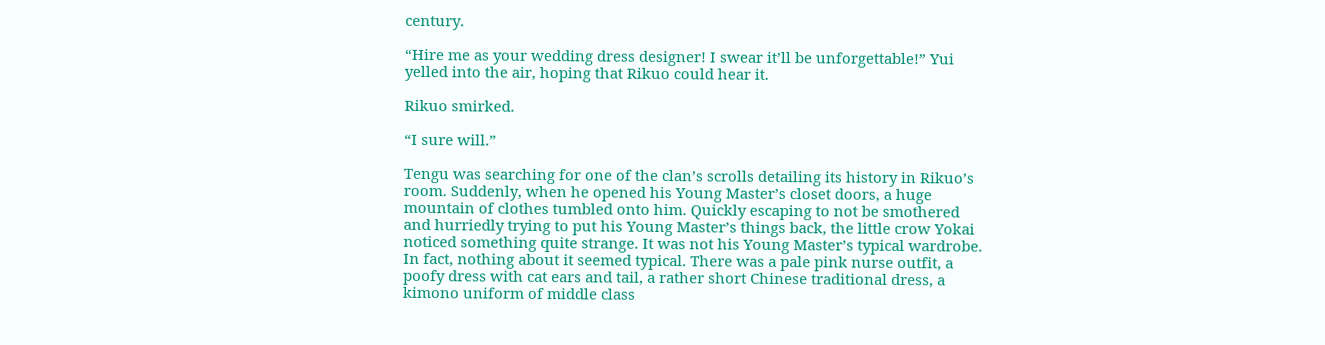century.

“Hire me as your wedding dress designer! I swear it’ll be unforgettable!” Yui yelled into the air, hoping that Rikuo could hear it.

Rikuo smirked.

“I sure will.”

Tengu was searching for one of the clan’s scrolls detailing its history in Rikuo’s room. Suddenly, when he opened his Young Master’s closet doors, a huge mountain of clothes tumbled onto him. Quickly escaping to not be smothered and hurriedly trying to put his Young Master’s things back, the little crow Yokai noticed something quite strange. It was not his Young Master’s typical wardrobe. In fact, nothing about it seemed typical. There was a pale pink nurse outfit, a poofy dress with cat ears and tail, a rather short Chinese traditional dress, a kimono uniform of middle class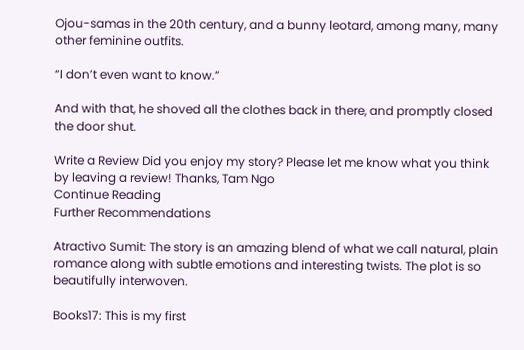Ojou-samas in the 20th century, and a bunny leotard, among many, many other feminine outfits.

“I don’t even want to know.”

And with that, he shoved all the clothes back in there, and promptly closed the door shut.

Write a Review Did you enjoy my story? Please let me know what you think by leaving a review! Thanks, Tam Ngo
Continue Reading
Further Recommendations

Atractivo Sumit: The story is an amazing blend of what we call natural, plain romance along with subtle emotions and interesting twists. The plot is so beautifully interwoven.

Books17: This is my first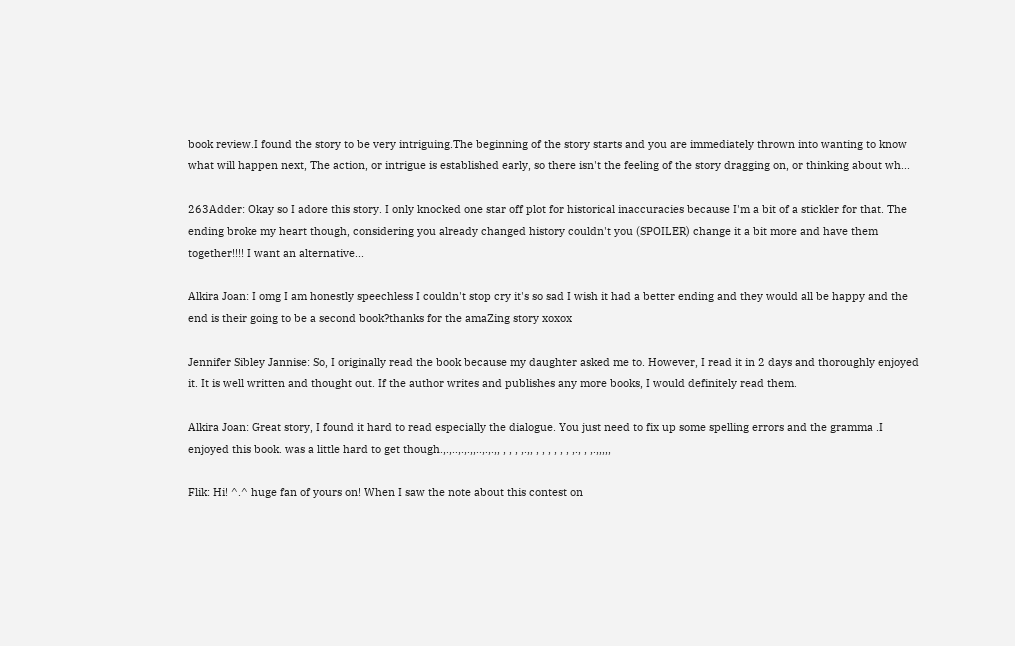book review.I found the story to be very intriguing.The beginning of the story starts and you are immediately thrown into wanting to know what will happen next, The action, or intrigue is established early, so there isn't the feeling of the story dragging on, or thinking about wh...

263Adder: Okay so I adore this story. I only knocked one star off plot for historical inaccuracies because I'm a bit of a stickler for that. The ending broke my heart though, considering you already changed history couldn't you (SPOILER) change it a bit more and have them together!!!! I want an alternative...

Alkira Joan: I omg I am honestly speechless I couldn't stop cry it's so sad I wish it had a better ending and they would all be happy and the end is their going to be a second book?thanks for the amaZing story xoxox

Jennifer Sibley Jannise: So, I originally read the book because my daughter asked me to. However, I read it in 2 days and thoroughly enjoyed it. It is well written and thought out. If the author writes and publishes any more books, I would definitely read them.

Alkira Joan: Great story, I found it hard to read especially the dialogue. You just need to fix up some spelling errors and the gramma .I enjoyed this book. was a little hard to get though.,.,..,.,.,,..,.,.,, , , , ,.,, , , , , , , ,., , ,.,,,,,

Flik: Hi! ^.^ huge fan of yours on! When I saw the note about this contest on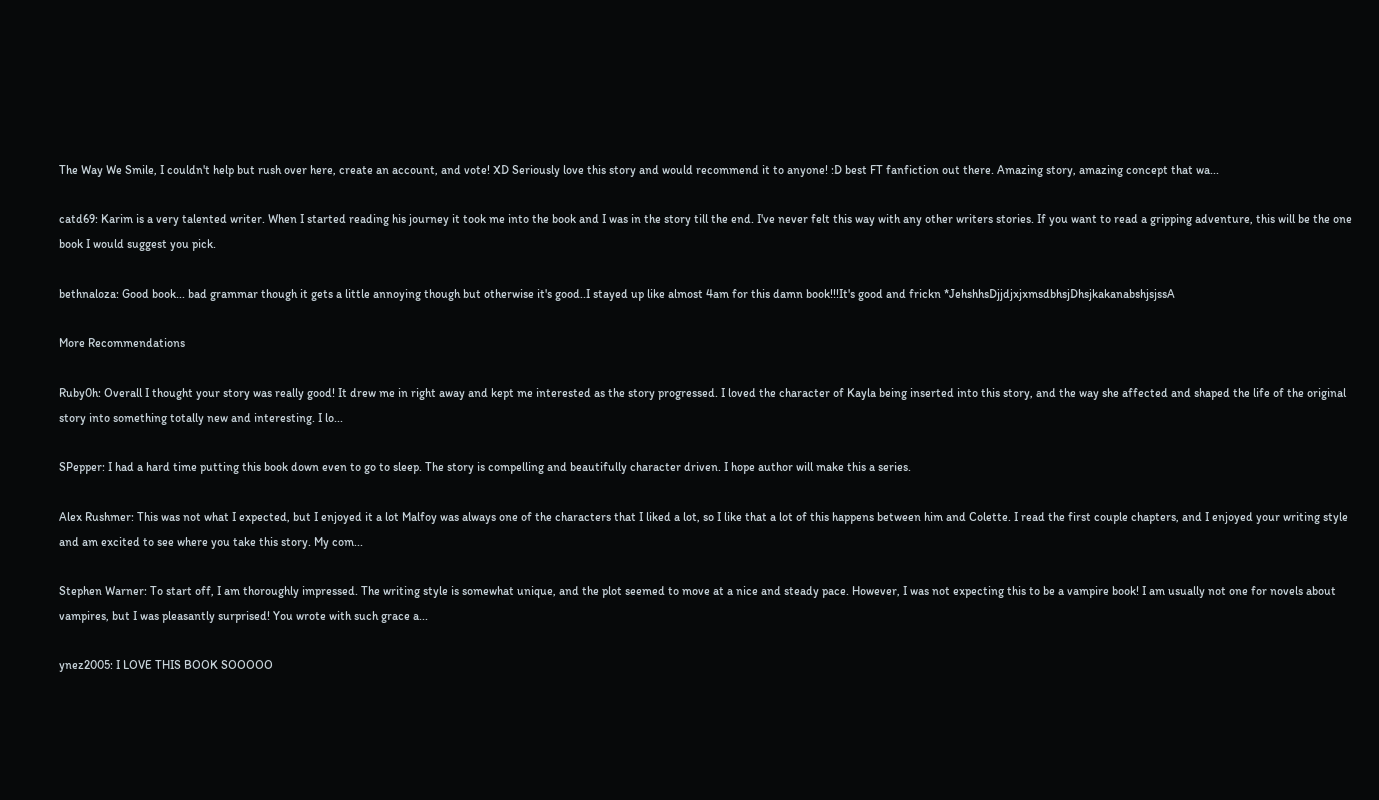The Way We Smile, I couldn't help but rush over here, create an account, and vote! XD Seriously love this story and would recommend it to anyone! :D best FT fanfiction out there. Amazing story, amazing concept that wa...

catd69: Karim is a very talented writer. When I started reading his journey it took me into the book and I was in the story till the end. I've never felt this way with any other writers stories. If you want to read a gripping adventure, this will be the one book I would suggest you pick.

bethnaloza: Good book... bad grammar though it gets a little annoying though but otherwise it's good..I stayed up like almost 4am for this damn book!!!It's good and frickn *JehshhsDjjdjxjxmsdbhsjDhsjkakanabshjsjssA

More Recommendations

Ruby0h: Overall I thought your story was really good! It drew me in right away and kept me interested as the story progressed. I loved the character of Kayla being inserted into this story, and the way she affected and shaped the life of the original story into something totally new and interesting. I lo...

SPepper: I had a hard time putting this book down even to go to sleep. The story is compelling and beautifully character driven. I hope author will make this a series.

Alex Rushmer: This was not what I expected, but I enjoyed it a lot Malfoy was always one of the characters that I liked a lot, so I like that a lot of this happens between him and Colette. I read the first couple chapters, and I enjoyed your writing style and am excited to see where you take this story. My com...

Stephen Warner: To start off, I am thoroughly impressed. The writing style is somewhat unique, and the plot seemed to move at a nice and steady pace. However, I was not expecting this to be a vampire book! I am usually not one for novels about vampires, but I was pleasantly surprised! You wrote with such grace a...

ynez2005: I LOVE THIS BOOK SOOOOO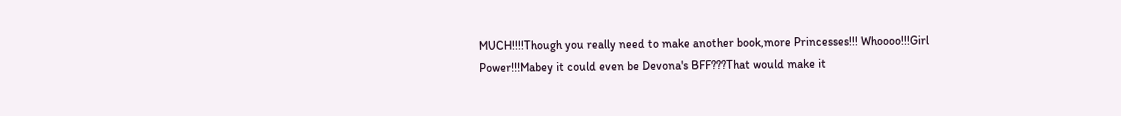MUCH!!!!Though you really need to make another book,more Princesses!!! Whoooo!!!Girl Power!!!Mabey it could even be Devona's BFF???That would make it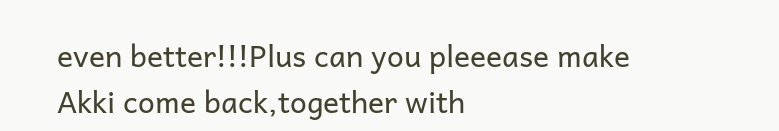even better!!!Plus can you pleeease make Akki come back,together with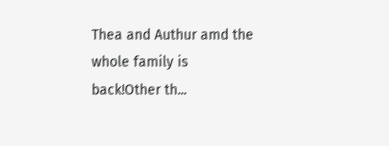Thea and Authur amd the whole family is back!Other th...